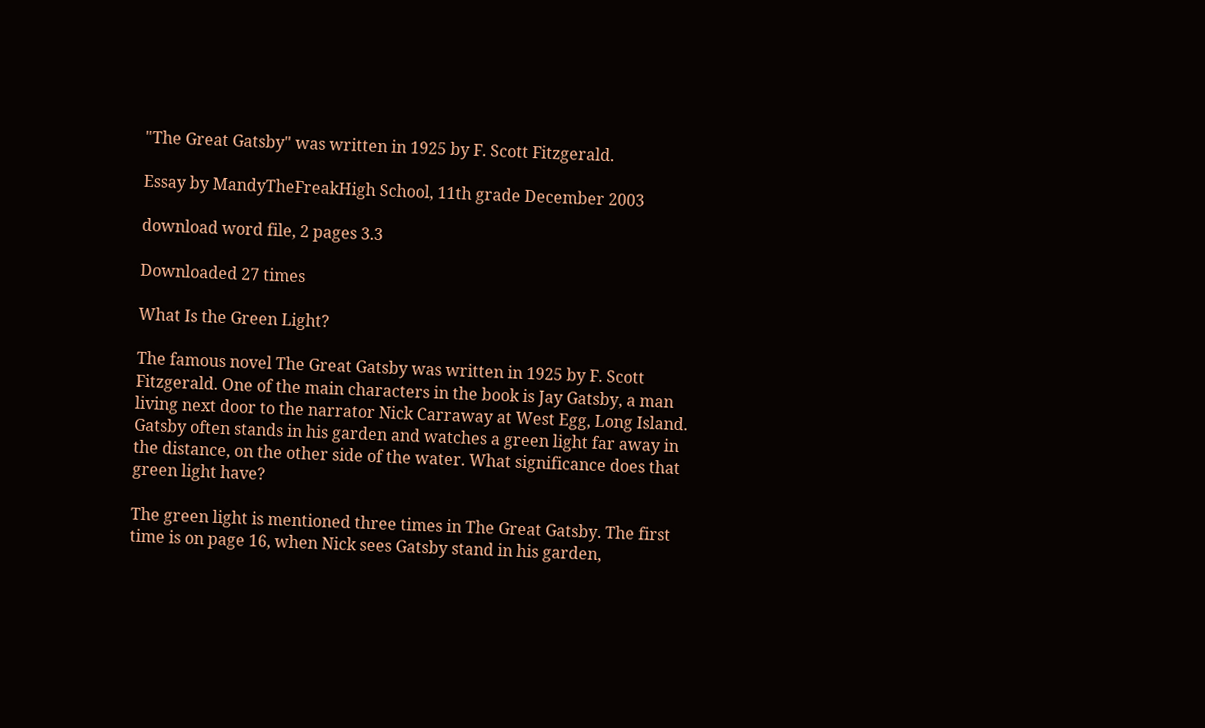"The Great Gatsby" was written in 1925 by F. Scott Fitzgerald.

Essay by MandyTheFreakHigh School, 11th grade December 2003

download word file, 2 pages 3.3

Downloaded 27 times

What Is the Green Light?

The famous novel The Great Gatsby was written in 1925 by F. Scott Fitzgerald. One of the main characters in the book is Jay Gatsby, a man living next door to the narrator Nick Carraway at West Egg, Long Island. Gatsby often stands in his garden and watches a green light far away in the distance, on the other side of the water. What significance does that green light have?

The green light is mentioned three times in The Great Gatsby. The first time is on page 16, when Nick sees Gatsby stand in his garden,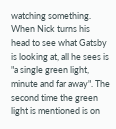watching something. When Nick turns his head to see what Gatsby is looking at, all he sees is "a single green light, minute and far away". The second time the green light is mentioned is on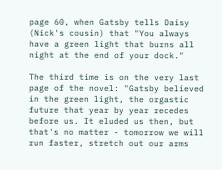page 60, when Gatsby tells Daisy (Nick's cousin) that "You always have a green light that burns all night at the end of your dock."

The third time is on the very last page of the novel: "Gatsby believed in the green light, the orgastic future that year by year recedes before us. It eluded us then, but that's no matter - tomorrow we will run faster, stretch out our arms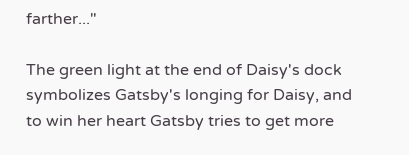farther..."

The green light at the end of Daisy's dock symbolizes Gatsby's longing for Daisy, and to win her heart Gatsby tries to get more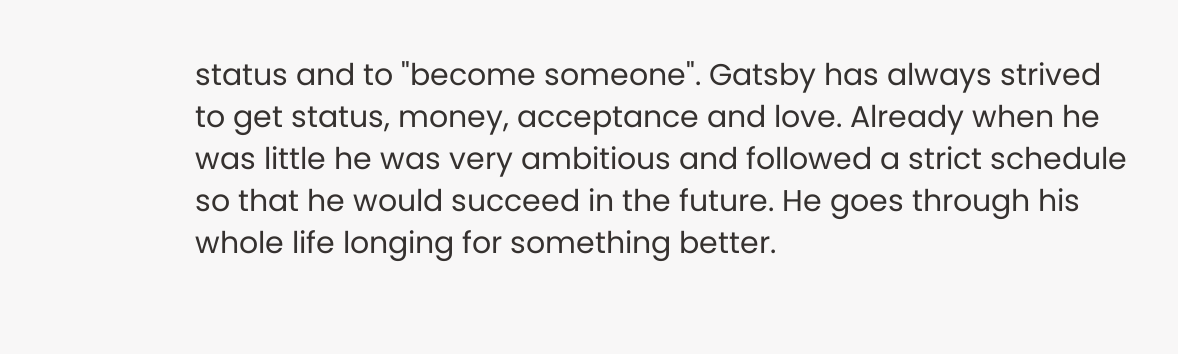status and to "become someone". Gatsby has always strived to get status, money, acceptance and love. Already when he was little he was very ambitious and followed a strict schedule so that he would succeed in the future. He goes through his whole life longing for something better.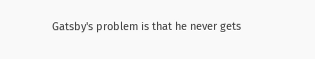Gatsby's problem is that he never gets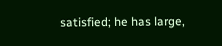satisfied; he has large,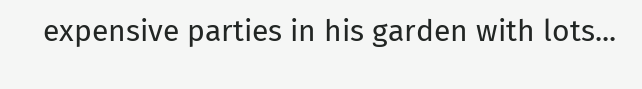expensive parties in his garden with lots...